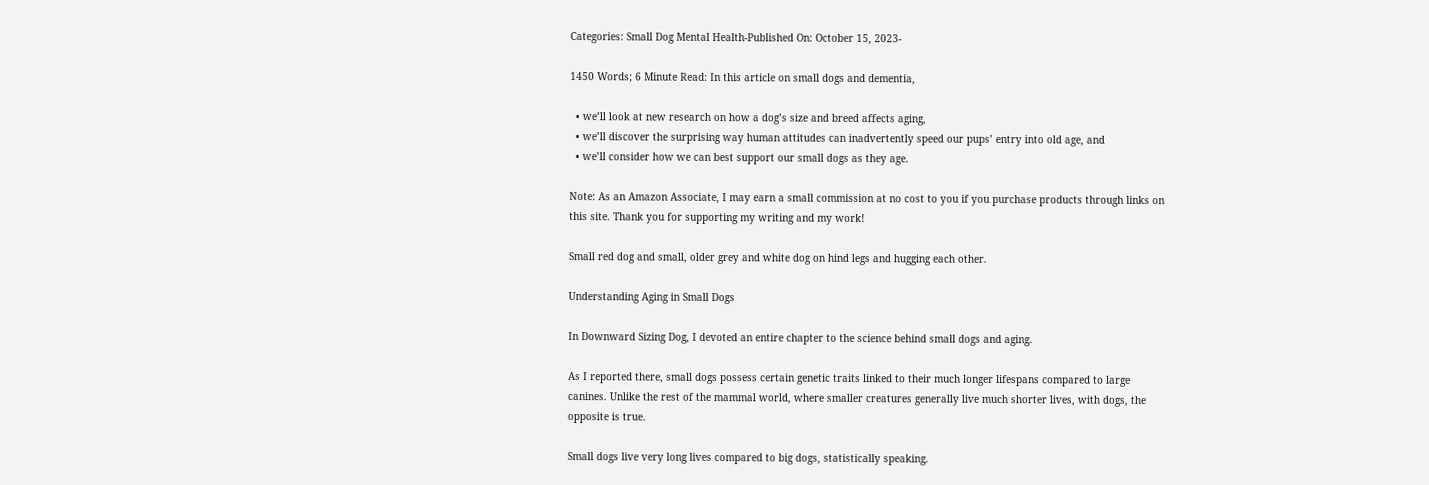Categories: Small Dog Mental Health-Published On: October 15, 2023-

1450 Words; 6 Minute Read: In this article on small dogs and dementia,

  • we’ll look at new research on how a dog’s size and breed affects aging,
  • we’ll discover the surprising way human attitudes can inadvertently speed our pups’ entry into old age, and
  • we’ll consider how we can best support our small dogs as they age.

Note: As an Amazon Associate, I may earn a small commission at no cost to you if you purchase products through links on this site. Thank you for supporting my writing and my work!

Small red dog and small, older grey and white dog on hind legs and hugging each other.

Understanding Aging in Small Dogs

In Downward Sizing Dog, I devoted an entire chapter to the science behind small dogs and aging.

As I reported there, small dogs possess certain genetic traits linked to their much longer lifespans compared to large canines. Unlike the rest of the mammal world, where smaller creatures generally live much shorter lives, with dogs, the opposite is true.

Small dogs live very long lives compared to big dogs, statistically speaking.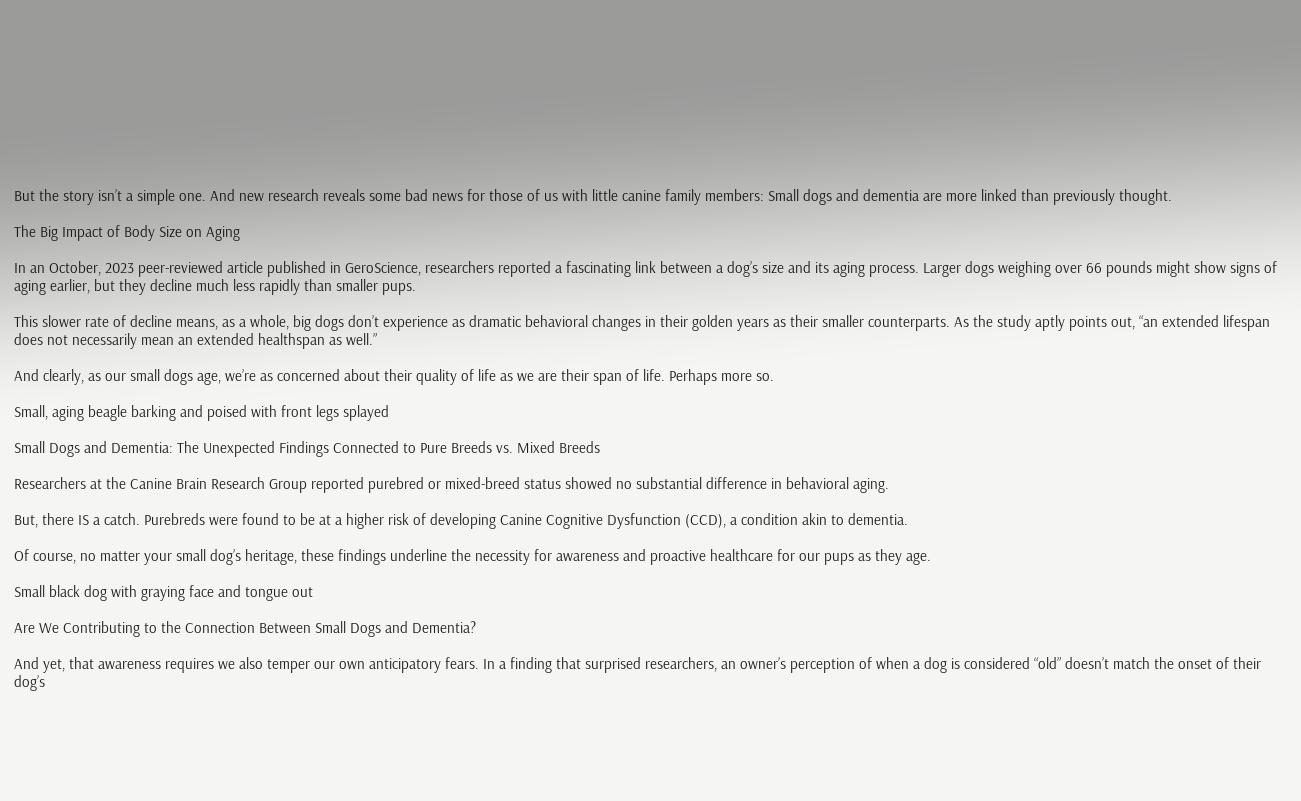But the story isn’t a simple one. And new research reveals some bad news for those of us with little canine family members: Small dogs and dementia are more linked than previously thought.

The Big Impact of Body Size on Aging

In an October, 2023 peer-reviewed article published in GeroScience, researchers reported a fascinating link between a dog’s size and its aging process. Larger dogs weighing over 66 pounds might show signs of aging earlier, but they decline much less rapidly than smaller pups.

This slower rate of decline means, as a whole, big dogs don’t experience as dramatic behavioral changes in their golden years as their smaller counterparts. As the study aptly points out, “an extended lifespan does not necessarily mean an extended healthspan as well.”

And clearly, as our small dogs age, we’re as concerned about their quality of life as we are their span of life. Perhaps more so.

Small, aging beagle barking and poised with front legs splayed

Small Dogs and Dementia: The Unexpected Findings Connected to Pure Breeds vs. Mixed Breeds

Researchers at the Canine Brain Research Group reported purebred or mixed-breed status showed no substantial difference in behavioral aging.

But, there IS a catch. Purebreds were found to be at a higher risk of developing Canine Cognitive Dysfunction (CCD), a condition akin to dementia.

Of course, no matter your small dog’s heritage, these findings underline the necessity for awareness and proactive healthcare for our pups as they age.

Small black dog with graying face and tongue out

Are We Contributing to the Connection Between Small Dogs and Dementia?

And yet, that awareness requires we also temper our own anticipatory fears. In a finding that surprised researchers, an owner’s perception of when a dog is considered “old” doesn’t match the onset of their dog’s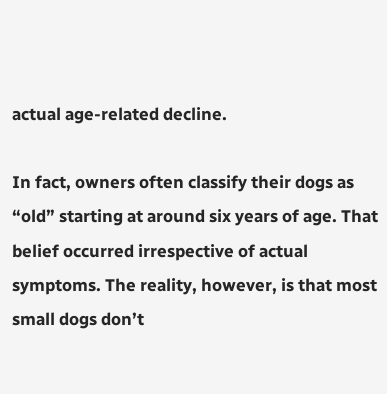actual age-related decline.

In fact, owners often classify their dogs as “old” starting at around six years of age. That belief occurred irrespective of actual symptoms. The reality, however, is that most small dogs don’t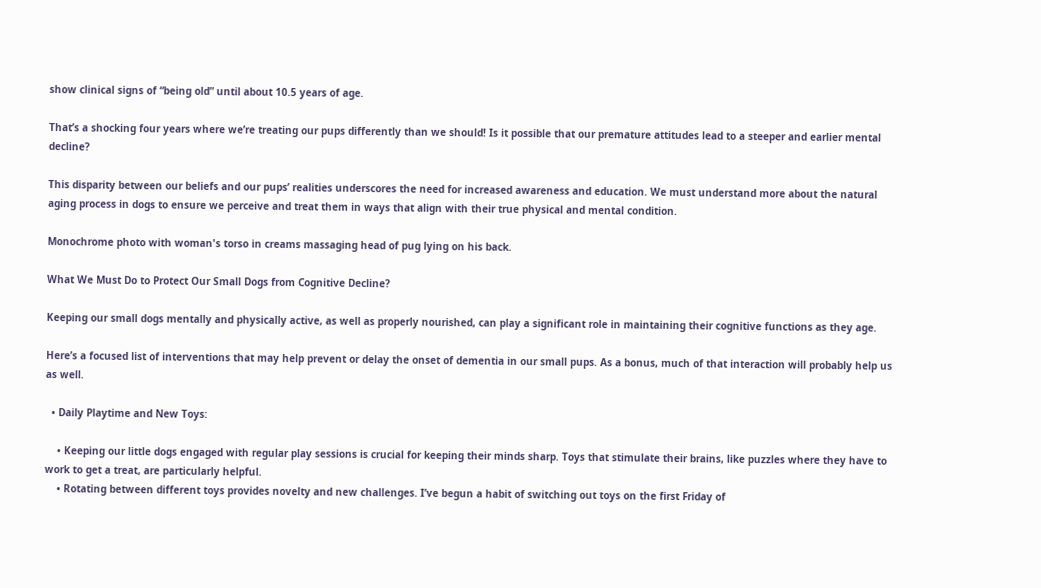show clinical signs of “being old” until about 10.5 years of age.

That’s a shocking four years where we’re treating our pups differently than we should! Is it possible that our premature attitudes lead to a steeper and earlier mental decline?

This disparity between our beliefs and our pups’ realities underscores the need for increased awareness and education. We must understand more about the natural aging process in dogs to ensure we perceive and treat them in ways that align with their true physical and mental condition.

Monochrome photo with woman's torso in creams massaging head of pug lying on his back.

What We Must Do to Protect Our Small Dogs from Cognitive Decline?

Keeping our small dogs mentally and physically active, as well as properly nourished, can play a significant role in maintaining their cognitive functions as they age.

Here’s a focused list of interventions that may help prevent or delay the onset of dementia in our small pups. As a bonus, much of that interaction will probably help us as well.

  • Daily Playtime and New Toys:

    • Keeping our little dogs engaged with regular play sessions is crucial for keeping their minds sharp. Toys that stimulate their brains, like puzzles where they have to work to get a treat, are particularly helpful.
    • Rotating between different toys provides novelty and new challenges. I’ve begun a habit of switching out toys on the first Friday of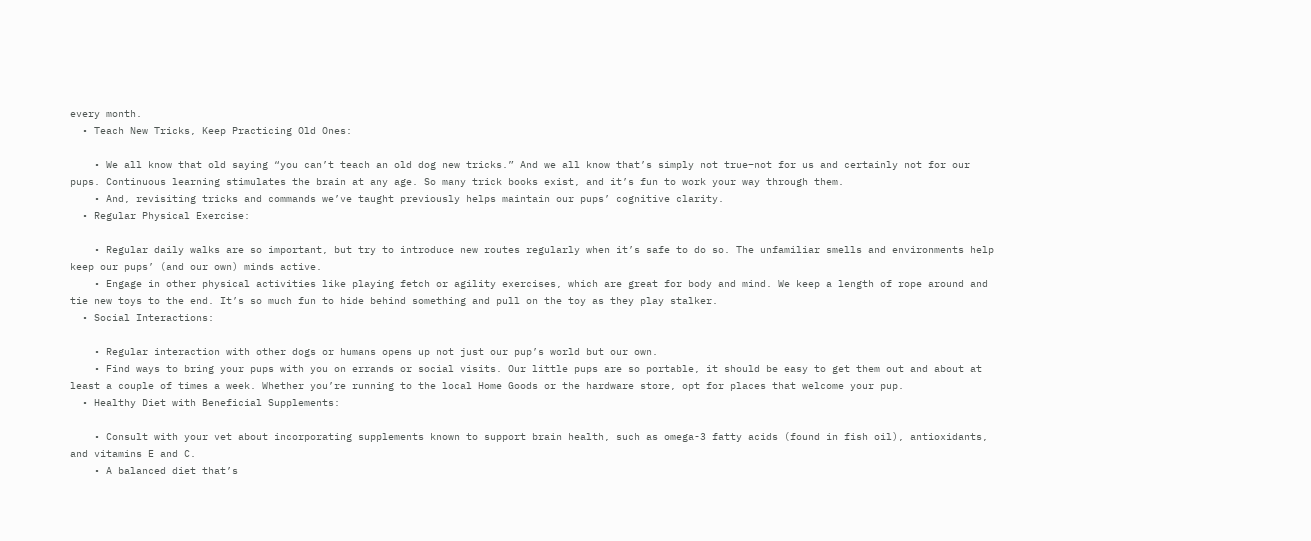every month.
  • Teach New Tricks, Keep Practicing Old Ones:

    • We all know that old saying “you can’t teach an old dog new tricks.” And we all know that’s simply not true–not for us and certainly not for our pups. Continuous learning stimulates the brain at any age. So many trick books exist, and it’s fun to work your way through them.
    • And, revisiting tricks and commands we’ve taught previously helps maintain our pups’ cognitive clarity.
  • Regular Physical Exercise:

    • Regular daily walks are so important, but try to introduce new routes regularly when it’s safe to do so. The unfamiliar smells and environments help keep our pups’ (and our own) minds active.
    • Engage in other physical activities like playing fetch or agility exercises, which are great for body and mind. We keep a length of rope around and tie new toys to the end. It’s so much fun to hide behind something and pull on the toy as they play stalker.
  • Social Interactions:

    • Regular interaction with other dogs or humans opens up not just our pup’s world but our own.
    • Find ways to bring your pups with you on errands or social visits. Our little pups are so portable, it should be easy to get them out and about at least a couple of times a week. Whether you’re running to the local Home Goods or the hardware store, opt for places that welcome your pup.
  • Healthy Diet with Beneficial Supplements:

    • Consult with your vet about incorporating supplements known to support brain health, such as omega-3 fatty acids (found in fish oil), antioxidants, and vitamins E and C.
    • A balanced diet that’s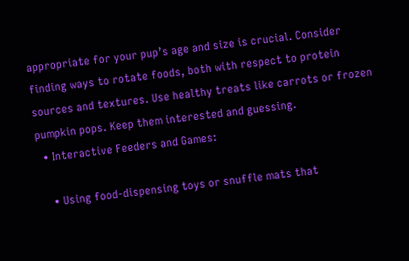appropriate for your pup’s age and size is crucial. Consider finding ways to rotate foods, both with respect to protein sources and textures. Use healthy treats like carrots or frozen pumpkin pops. Keep them interested and guessing.
  • Interactive Feeders and Games:

    • Using food-dispensing toys or snuffle mats that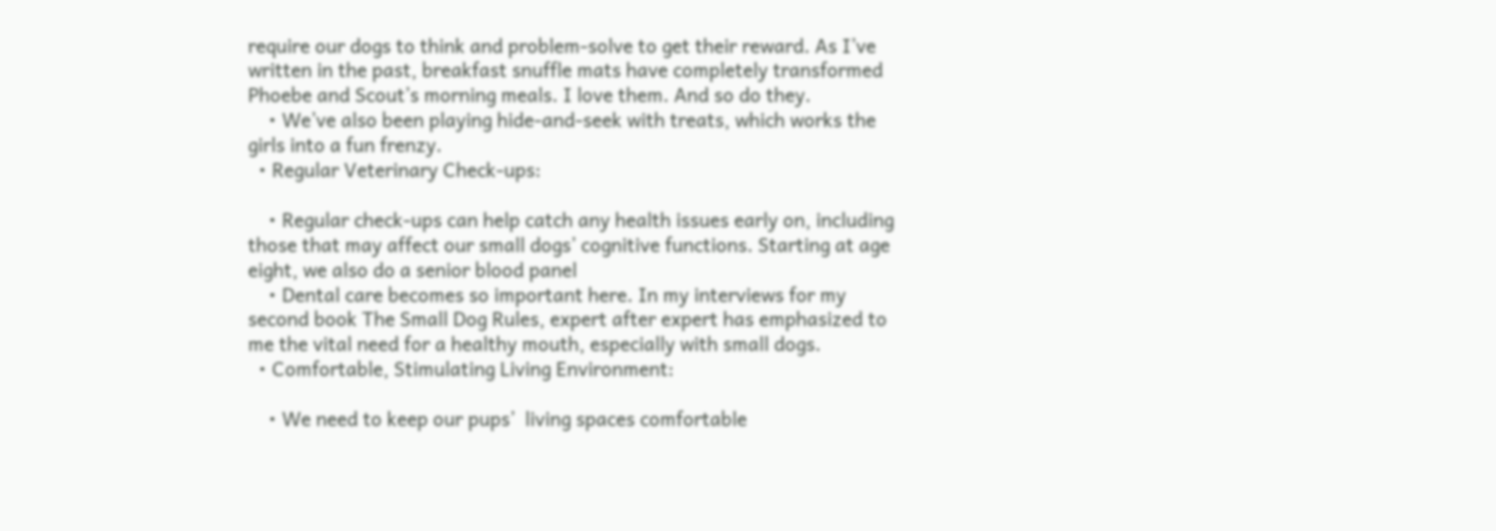require our dogs to think and problem-solve to get their reward. As I’ve written in the past, breakfast snuffle mats have completely transformed Phoebe and Scout’s morning meals. I love them. And so do they.
    • We’ve also been playing hide-and-seek with treats, which works the girls into a fun frenzy.
  • Regular Veterinary Check-ups:

    • Regular check-ups can help catch any health issues early on, including those that may affect our small dogs’ cognitive functions. Starting at age eight, we also do a senior blood panel
    • Dental care becomes so important here. In my interviews for my second book The Small Dog Rules, expert after expert has emphasized to me the vital need for a healthy mouth, especially with small dogs.
  • Comfortable, Stimulating Living Environment:

    • We need to keep our pups’  living spaces comfortable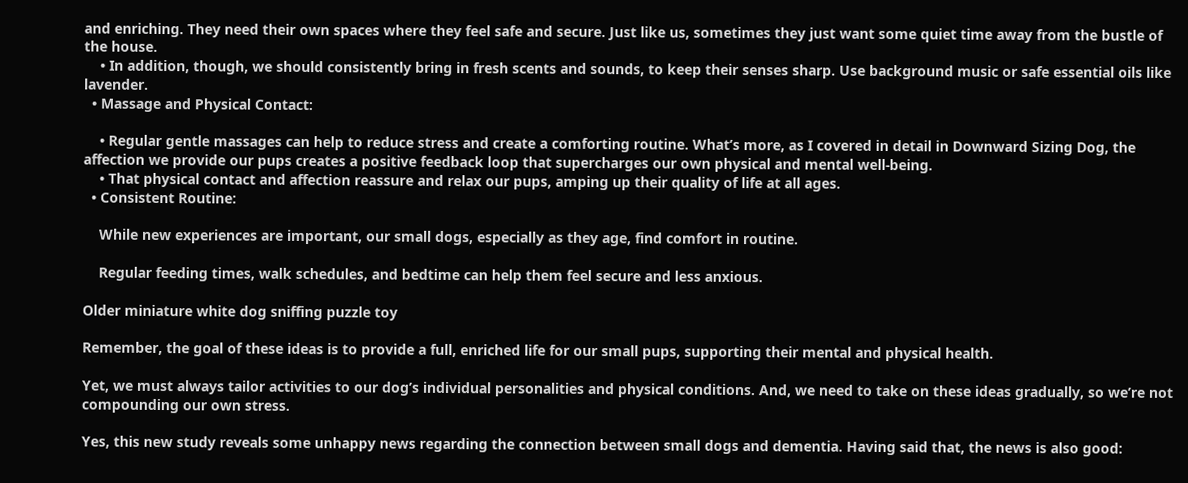and enriching. They need their own spaces where they feel safe and secure. Just like us, sometimes they just want some quiet time away from the bustle of the house.
    • In addition, though, we should consistently bring in fresh scents and sounds, to keep their senses sharp. Use background music or safe essential oils like lavender.
  • Massage and Physical Contact:

    • Regular gentle massages can help to reduce stress and create a comforting routine. What’s more, as I covered in detail in Downward Sizing Dog, the affection we provide our pups creates a positive feedback loop that supercharges our own physical and mental well-being.
    • That physical contact and affection reassure and relax our pups, amping up their quality of life at all ages.
  • Consistent Routine:

    While new experiences are important, our small dogs, especially as they age, find comfort in routine.

    Regular feeding times, walk schedules, and bedtime can help them feel secure and less anxious.

Older miniature white dog sniffing puzzle toy

Remember, the goal of these ideas is to provide a full, enriched life for our small pups, supporting their mental and physical health.

Yet, we must always tailor activities to our dog’s individual personalities and physical conditions. And, we need to take on these ideas gradually, so we’re not compounding our own stress.

Yes, this new study reveals some unhappy news regarding the connection between small dogs and dementia. Having said that, the news is also good: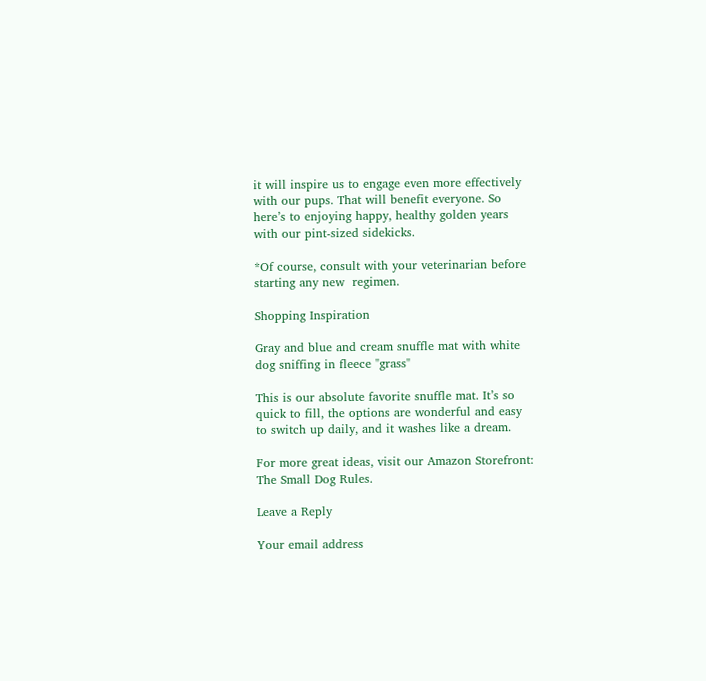it will inspire us to engage even more effectively with our pups. That will benefit everyone. So here’s to enjoying happy, healthy golden years with our pint-sized sidekicks.

*Of course, consult with your veterinarian before starting any new  regimen.

Shopping Inspiration

Gray and blue and cream snuffle mat with white dog sniffing in fleece "grass"

This is our absolute favorite snuffle mat. It’s so quick to fill, the options are wonderful and easy to switch up daily, and it washes like a dream.

For more great ideas, visit our Amazon Storefront: The Small Dog Rules.

Leave a Reply

Your email address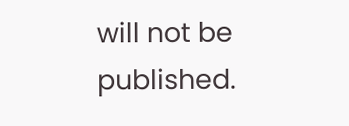will not be published.